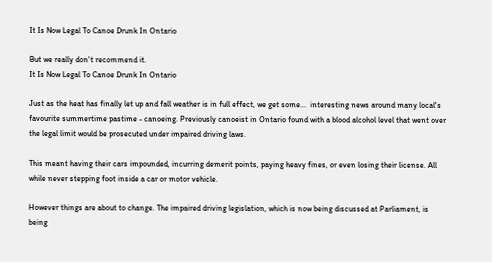It Is Now Legal To Canoe Drunk In Ontario

But we really don't recommend it.
It Is Now Legal To Canoe Drunk In Ontario

Just as the heat has finally let up and fall weather is in full effect, we get some...  interesting news around many local's favourite summertime pastime - canoeing. Previously canoeist in Ontario found with a blood alcohol level that went over the legal limit would be prosecuted under impaired driving laws.

This meant having their cars impounded, incurring demerit points, paying heavy fines, or even losing their license. All while never stepping foot inside a car or motor vehicle.

However things are about to change. The impaired driving legislation, which is now being discussed at Parliament, is being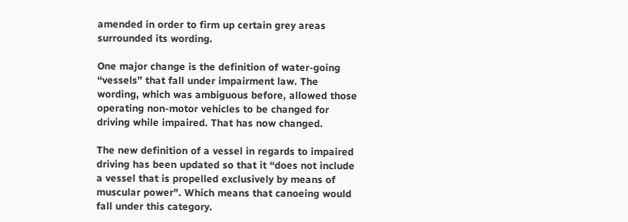amended in order to firm up certain grey areas surrounded its wording.

One major change is the definition of water-going “vessels” that fall under impairment law. The wording, which was ambiguous before, allowed those operating non-motor vehicles to be changed for driving while impaired. That has now changed.

The new definition of a vessel in regards to impaired driving has been updated so that it “does not include a vessel that is propelled exclusively by means of muscular power". Which means that canoeing would fall under this category.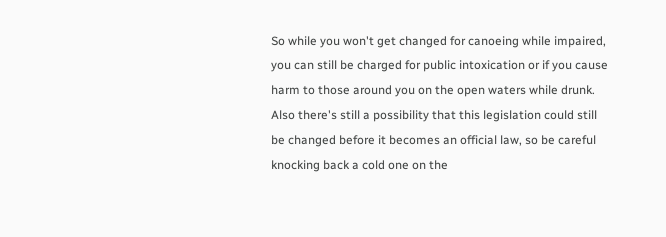So while you won't get changed for canoeing while impaired, you can still be charged for public intoxication or if you cause harm to those around you on the open waters while drunk.  Also there's still a possibility that this legislation could still be changed before it becomes an official law, so be careful knocking back a cold one on the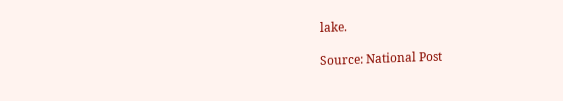lake.

Source: National Post